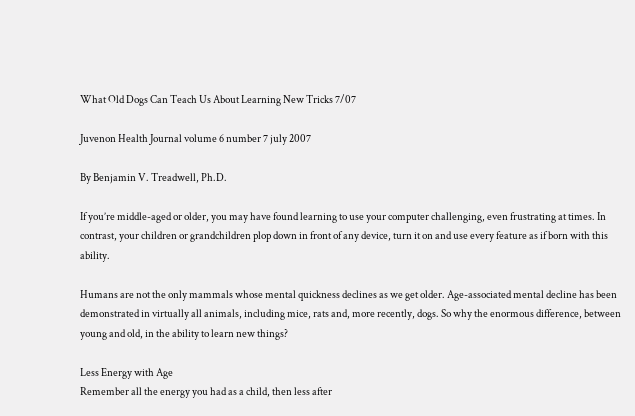What Old Dogs Can Teach Us About Learning New Tricks 7/07

Juvenon Health Journal volume 6 number 7 july 2007

By Benjamin V. Treadwell, Ph.D.

If you’re middle-aged or older, you may have found learning to use your computer challenging, even frustrating at times. In contrast, your children or grandchildren plop down in front of any device, turn it on and use every feature as if born with this ability.

Humans are not the only mammals whose mental quickness declines as we get older. Age-associated mental decline has been demonstrated in virtually all animals, including mice, rats and, more recently, dogs. So why the enormous difference, between young and old, in the ability to learn new things?

Less Energy with Age
Remember all the energy you had as a child, then less after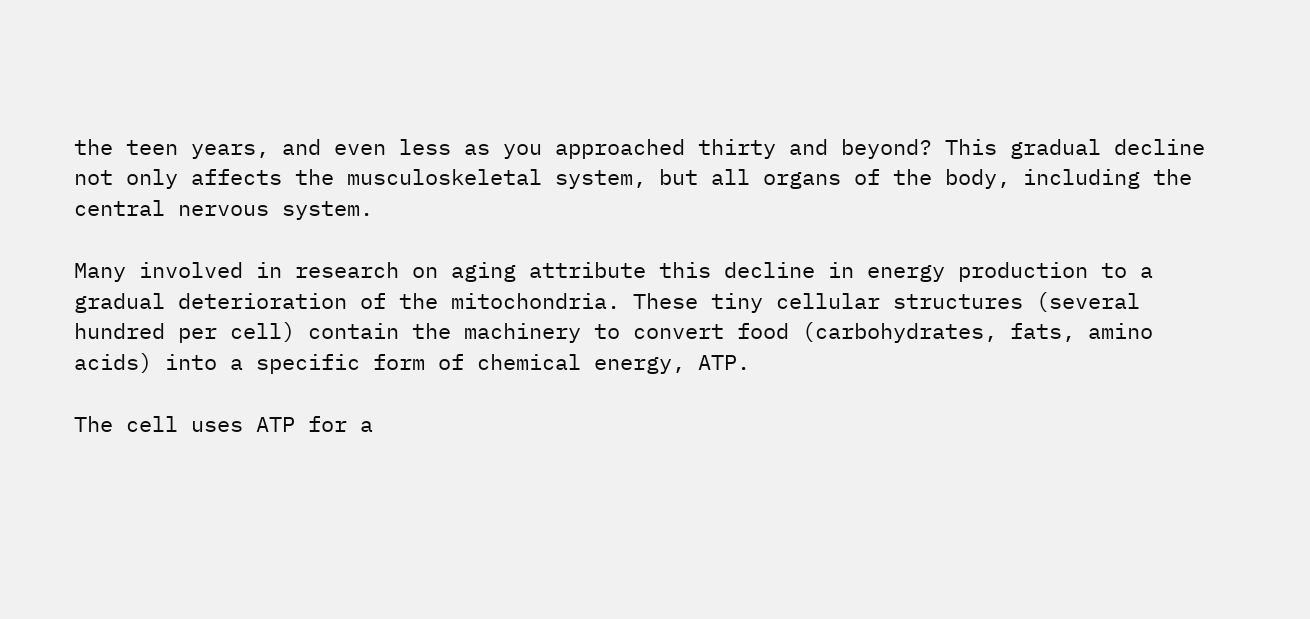the teen years, and even less as you approached thirty and beyond? This gradual decline not only affects the musculoskeletal system, but all organs of the body, including the central nervous system.

Many involved in research on aging attribute this decline in energy production to a gradual deterioration of the mitochondria. These tiny cellular structures (several hundred per cell) contain the machinery to convert food (carbohydrates, fats, amino acids) into a specific form of chemical energy, ATP.

The cell uses ATP for a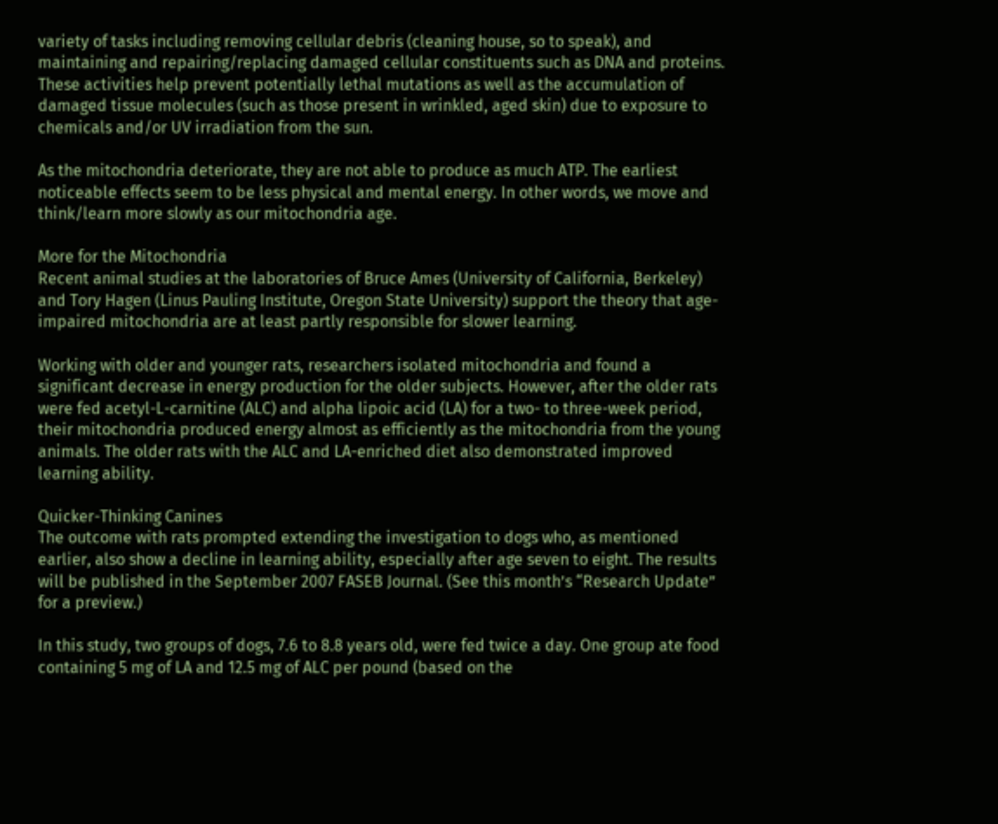variety of tasks including removing cellular debris (cleaning house, so to speak), and maintaining and repairing/replacing damaged cellular constituents such as DNA and proteins. These activities help prevent potentially lethal mutations as well as the accumulation of damaged tissue molecules (such as those present in wrinkled, aged skin) due to exposure to chemicals and/or UV irradiation from the sun.

As the mitochondria deteriorate, they are not able to produce as much ATP. The earliest noticeable effects seem to be less physical and mental energy. In other words, we move and think/learn more slowly as our mitochondria age.

More for the Mitochondria
Recent animal studies at the laboratories of Bruce Ames (University of California, Berkeley) and Tory Hagen (Linus Pauling Institute, Oregon State University) support the theory that age-impaired mitochondria are at least partly responsible for slower learning.

Working with older and younger rats, researchers isolated mitochondria and found a significant decrease in energy production for the older subjects. However, after the older rats were fed acetyl-L-carnitine (ALC) and alpha lipoic acid (LA) for a two- to three-week period, their mitochondria produced energy almost as efficiently as the mitochondria from the young animals. The older rats with the ALC and LA-enriched diet also demonstrated improved learning ability.

Quicker-Thinking Canines
The outcome with rats prompted extending the investigation to dogs who, as mentioned earlier, also show a decline in learning ability, especially after age seven to eight. The results will be published in the September 2007 FASEB Journal. (See this month’s “Research Update” for a preview.)

In this study, two groups of dogs, 7.6 to 8.8 years old, were fed twice a day. One group ate food containing 5 mg of LA and 12.5 mg of ALC per pound (based on the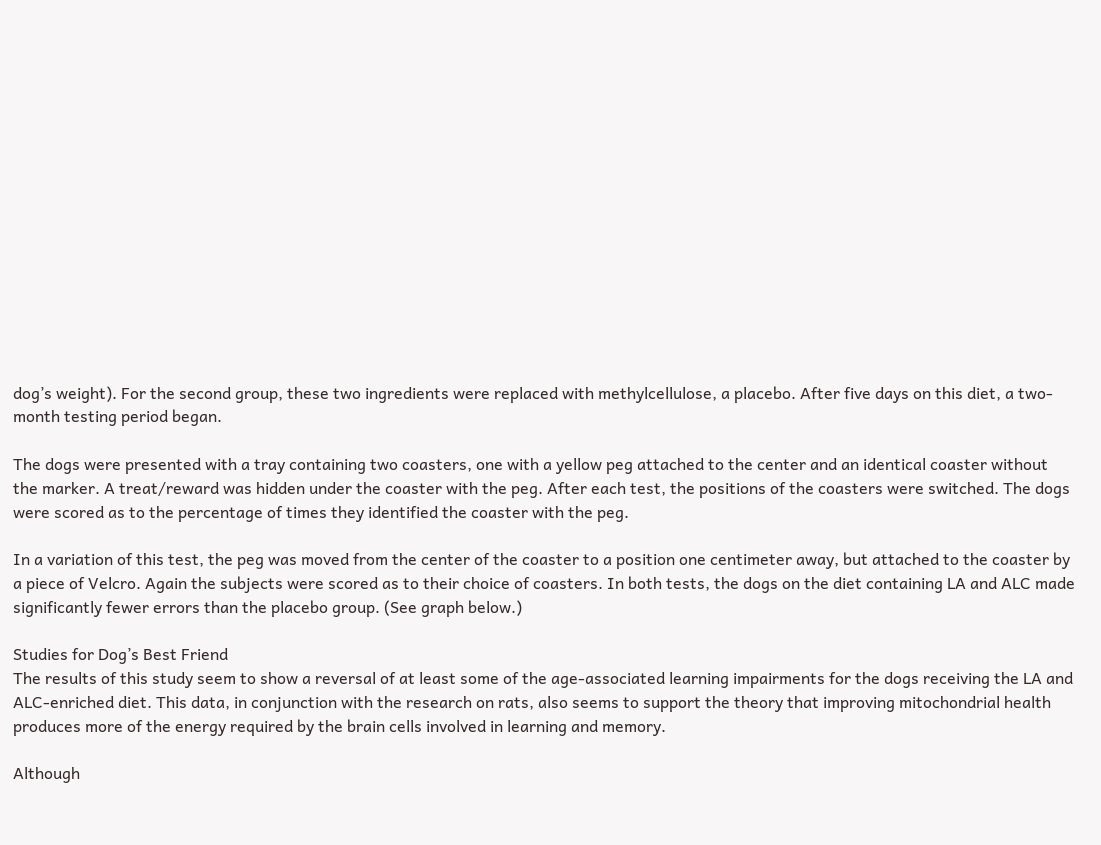dog’s weight). For the second group, these two ingredients were replaced with methylcellulose, a placebo. After five days on this diet, a two-month testing period began.

The dogs were presented with a tray containing two coasters, one with a yellow peg attached to the center and an identical coaster without the marker. A treat/reward was hidden under the coaster with the peg. After each test, the positions of the coasters were switched. The dogs were scored as to the percentage of times they identified the coaster with the peg.

In a variation of this test, the peg was moved from the center of the coaster to a position one centimeter away, but attached to the coaster by a piece of Velcro. Again the subjects were scored as to their choice of coasters. In both tests, the dogs on the diet containing LA and ALC made significantly fewer errors than the placebo group. (See graph below.)

Studies for Dog’s Best Friend
The results of this study seem to show a reversal of at least some of the age-associated learning impairments for the dogs receiving the LA and ALC-enriched diet. This data, in conjunction with the research on rats, also seems to support the theory that improving mitochondrial health produces more of the energy required by the brain cells involved in learning and memory.

Although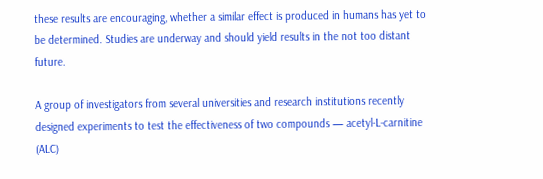these results are encouraging, whether a similar effect is produced in humans has yet to be determined. Studies are underway and should yield results in the not too distant future.

A group of investigators from several universities and research institutions recently designed experiments to test the effectiveness of two compounds — acetyl-L-carnitine (ALC)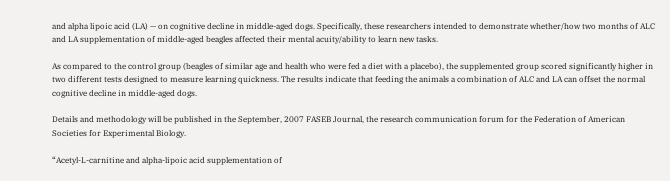and alpha lipoic acid (LA) — on cognitive decline in middle-aged dogs. Specifically, these researchers intended to demonstrate whether/how two months of ALC and LA supplementation of middle-aged beagles affected their mental acuity/ability to learn new tasks.

As compared to the control group (beagles of similar age and health who were fed a diet with a placebo), the supplemented group scored significantly higher in two different tests designed to measure learning quickness. The results indicate that feeding the animals a combination of ALC and LA can offset the normal cognitive decline in middle-aged dogs.

Details and methodology will be published in the September, 2007 FASEB Journal, the research communication forum for the Federation of American Societies for Experimental Biology.

“Acetyl-L-carnitine and alpha-lipoic acid supplementation of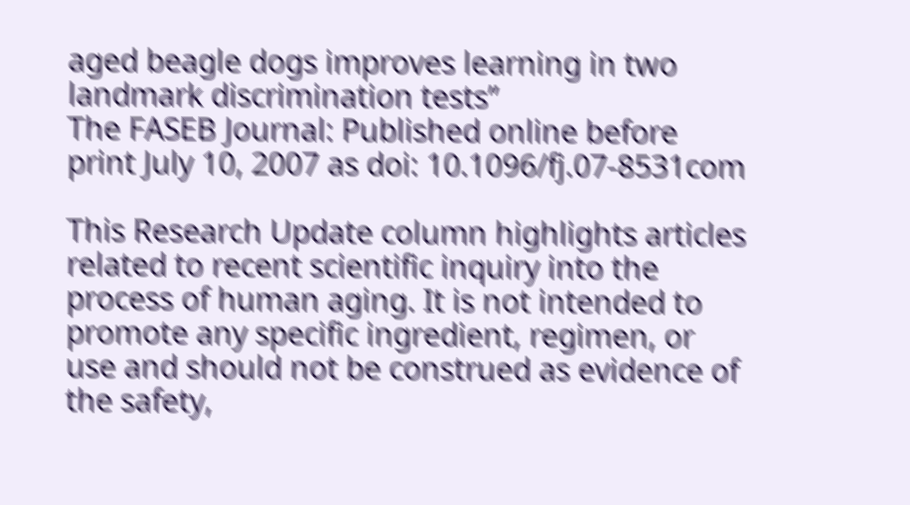aged beagle dogs improves learning in two landmark discrimination tests”
The FASEB Journal: Published online before print July 10, 2007 as doi: 10.1096/fj.07-8531com

This Research Update column highlights articles related to recent scientific inquiry into the process of human aging. It is not intended to promote any specific ingredient, regimen, or use and should not be construed as evidence of the safety,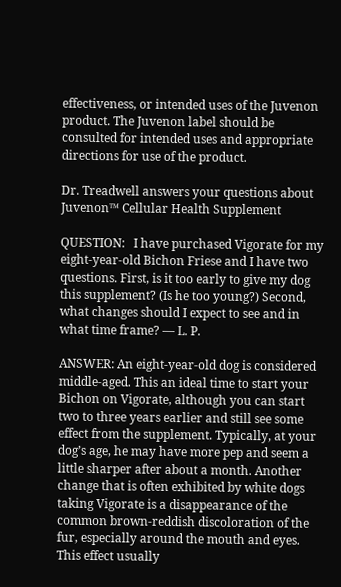effectiveness, or intended uses of the Juvenon product. The Juvenon label should be consulted for intended uses and appropriate directions for use of the product.

Dr. Treadwell answers your questions about Juvenon™ Cellular Health Supplement

QUESTION:   I have purchased Vigorate for my eight-year-old Bichon Friese and I have two questions. First, is it too early to give my dog this supplement? (Is he too young?) Second, what changes should I expect to see and in what time frame? — L. P.

ANSWER: An eight-year-old dog is considered middle-aged. This an ideal time to start your Bichon on Vigorate, although you can start two to three years earlier and still see some effect from the supplement. Typically, at your dog’s age, he may have more pep and seem a little sharper after about a month. Another change that is often exhibited by white dogs taking Vigorate is a disappearance of the common brown-reddish discoloration of the fur, especially around the mouth and eyes. This effect usually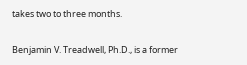takes two to three months.

Benjamin V. Treadwell, Ph.D., is a former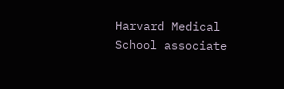Harvard Medical School associate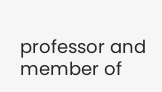professor and member of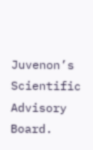Juvenon’s Scientific Advisory Board.